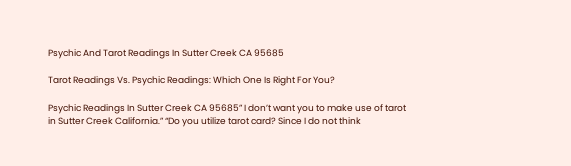Psychic And Tarot Readings In Sutter Creek CA 95685

Tarot Readings Vs. Psychic Readings: Which One Is Right For You?

Psychic Readings In Sutter Creek CA 95685” I don’t want you to make use of tarot in Sutter Creek California.” “Do you utilize tarot card? Since I do not think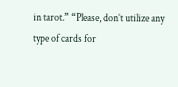in tarot.” “Please, don’t utilize any type of cards for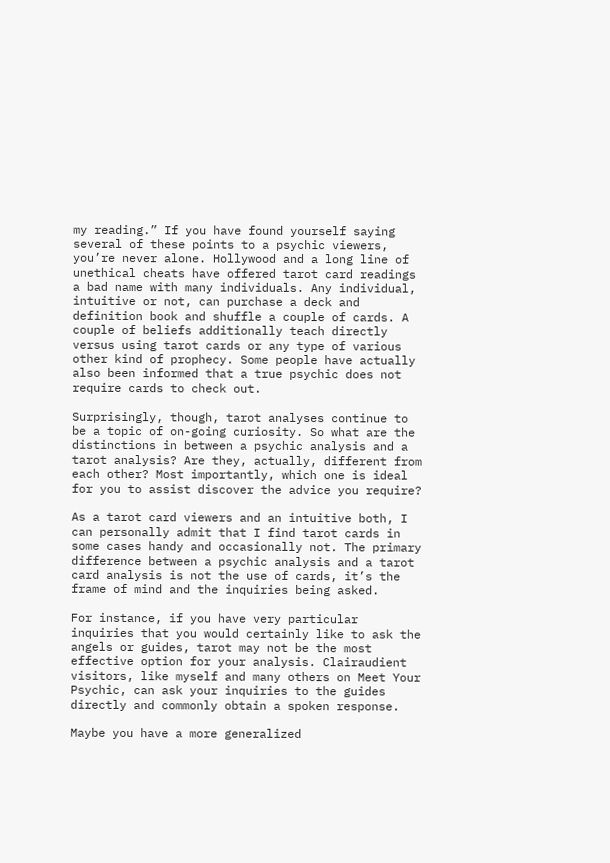my reading.” If you have found yourself saying several of these points to a psychic viewers, you’re never alone. Hollywood and a long line of unethical cheats have offered tarot card readings a bad name with many individuals. Any individual, intuitive or not, can purchase a deck and definition book and shuffle a couple of cards. A couple of beliefs additionally teach directly versus using tarot cards or any type of various other kind of prophecy. Some people have actually also been informed that a true psychic does not require cards to check out.

Surprisingly, though, tarot analyses continue to be a topic of on-going curiosity. So what are the distinctions in between a psychic analysis and a tarot analysis? Are they, actually, different from each other? Most importantly, which one is ideal for you to assist discover the advice you require?

As a tarot card viewers and an intuitive both, I can personally admit that I find tarot cards in some cases handy and occasionally not. The primary difference between a psychic analysis and a tarot card analysis is not the use of cards, it’s the frame of mind and the inquiries being asked.

For instance, if you have very particular inquiries that you would certainly like to ask the angels or guides, tarot may not be the most effective option for your analysis. Clairaudient visitors, like myself and many others on Meet Your Psychic, can ask your inquiries to the guides directly and commonly obtain a spoken response.

Maybe you have a more generalized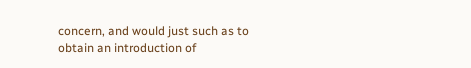concern, and would just such as to obtain an introduction of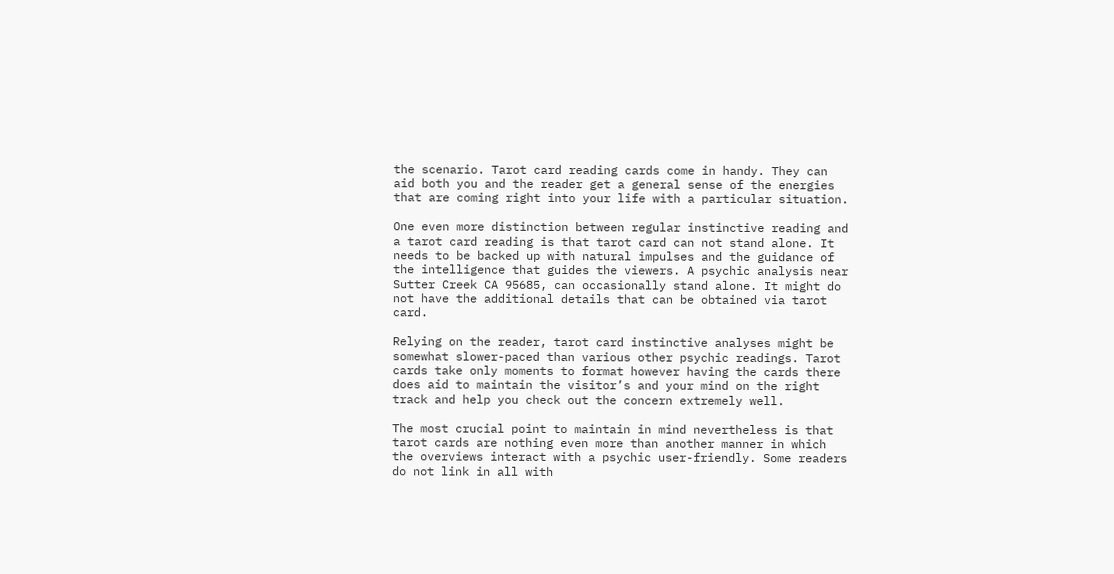the scenario. Tarot card reading cards come in handy. They can aid both you and the reader get a general sense of the energies that are coming right into your life with a particular situation.

One even more distinction between regular instinctive reading and a tarot card reading is that tarot card can not stand alone. It needs to be backed up with natural impulses and the guidance of the intelligence that guides the viewers. A psychic analysis near Sutter Creek CA 95685, can occasionally stand alone. It might do not have the additional details that can be obtained via tarot card.

Relying on the reader, tarot card instinctive analyses might be somewhat slower-paced than various other psychic readings. Tarot cards take only moments to format however having the cards there does aid to maintain the visitor’s and your mind on the right track and help you check out the concern extremely well.

The most crucial point to maintain in mind nevertheless is that tarot cards are nothing even more than another manner in which the overviews interact with a psychic user-friendly. Some readers do not link in all with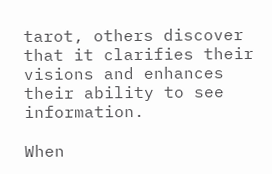tarot, others discover that it clarifies their visions and enhances their ability to see information.

When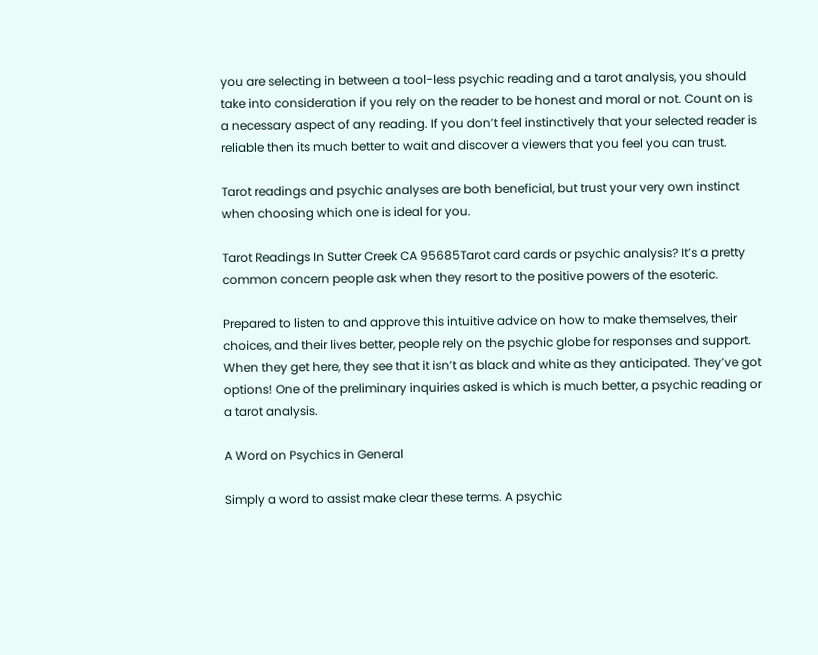you are selecting in between a tool-less psychic reading and a tarot analysis, you should take into consideration if you rely on the reader to be honest and moral or not. Count on is a necessary aspect of any reading. If you don’t feel instinctively that your selected reader is reliable then its much better to wait and discover a viewers that you feel you can trust.

Tarot readings and psychic analyses are both beneficial, but trust your very own instinct when choosing which one is ideal for you.

Tarot Readings In Sutter Creek CA 95685Tarot card cards or psychic analysis? It’s a pretty common concern people ask when they resort to the positive powers of the esoteric.

Prepared to listen to and approve this intuitive advice on how to make themselves, their choices, and their lives better, people rely on the psychic globe for responses and support. When they get here, they see that it isn’t as black and white as they anticipated. They’ve got options! One of the preliminary inquiries asked is which is much better, a psychic reading or a tarot analysis.

A Word on Psychics in General

Simply a word to assist make clear these terms. A psychic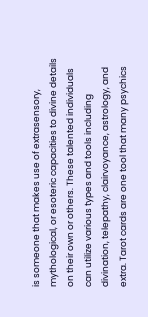is someone that makes use of extrasensory, mythological, or esoteric capacities to divine details on their own or others. These talented individuals can utilize various types and tools including divination, telepathy, clairvoyance, astrology, and extra. Tarot cards are one tool that many psychics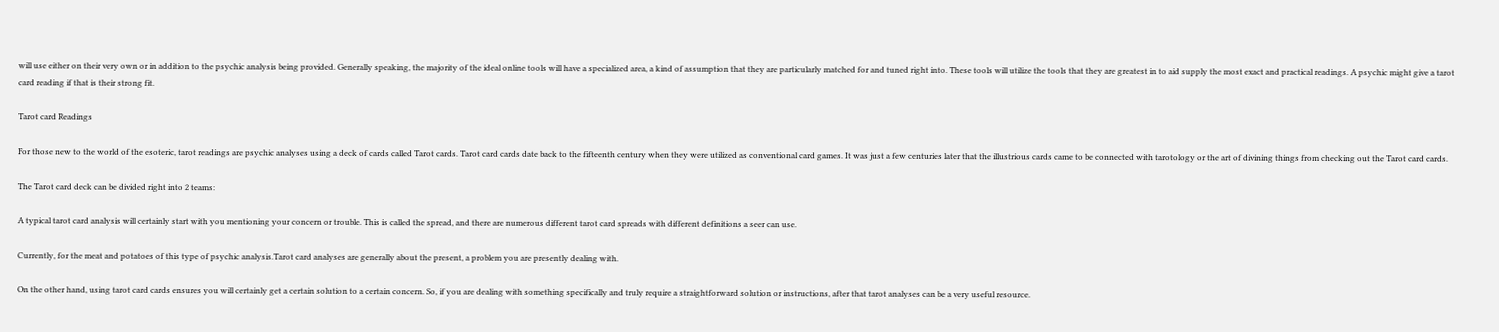will use either on their very own or in addition to the psychic analysis being provided. Generally speaking, the majority of the ideal online tools will have a specialized area, a kind of assumption that they are particularly matched for and tuned right into. These tools will utilize the tools that they are greatest in to aid supply the most exact and practical readings. A psychic might give a tarot card reading if that is their strong fit.

Tarot card Readings

For those new to the world of the esoteric, tarot readings are psychic analyses using a deck of cards called Tarot cards. Tarot card cards date back to the fifteenth century when they were utilized as conventional card games. It was just a few centuries later that the illustrious cards came to be connected with tarotology or the art of divining things from checking out the Tarot card cards.

The Tarot card deck can be divided right into 2 teams:

A typical tarot card analysis will certainly start with you mentioning your concern or trouble. This is called the spread, and there are numerous different tarot card spreads with different definitions a seer can use.

Currently, for the meat and potatoes of this type of psychic analysis.Tarot card analyses are generally about the present, a problem you are presently dealing with.

On the other hand, using tarot card cards ensures you will certainly get a certain solution to a certain concern. So, if you are dealing with something specifically and truly require a straightforward solution or instructions, after that tarot analyses can be a very useful resource.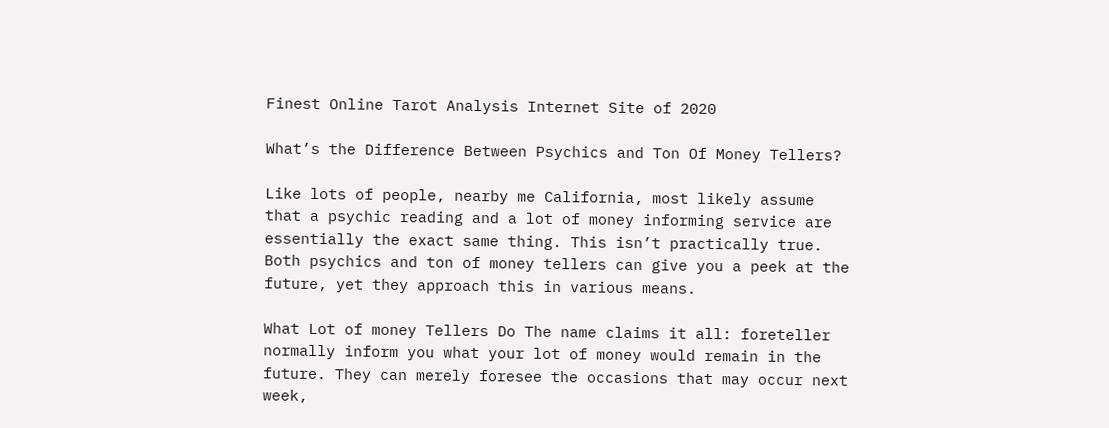Finest Online Tarot Analysis Internet Site of 2020

What’s the Difference Between Psychics and Ton Of Money Tellers?

Like lots of people, nearby me California, most likely assume that a psychic reading and a lot of money informing service are essentially the exact same thing. This isn’t practically true. Both psychics and ton of money tellers can give you a peek at the future, yet they approach this in various means.

What Lot of money Tellers Do The name claims it all: foreteller normally inform you what your lot of money would remain in the future. They can merely foresee the occasions that may occur next week,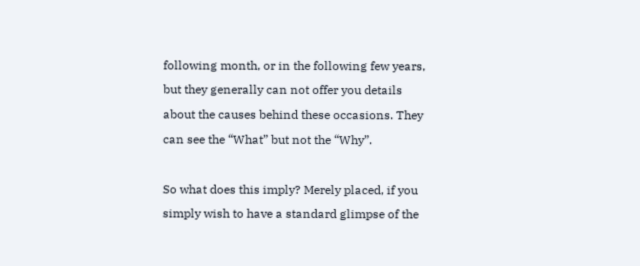following month, or in the following few years, but they generally can not offer you details about the causes behind these occasions. They can see the “What” but not the “Why”.

So what does this imply? Merely placed, if you simply wish to have a standard glimpse of the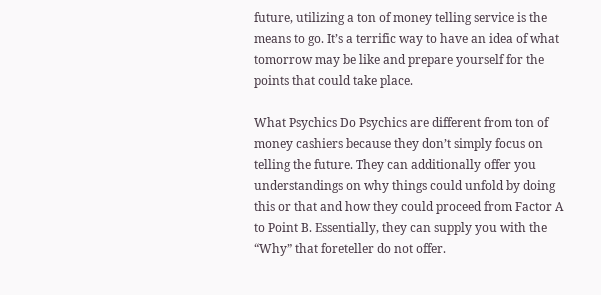future, utilizing a ton of money telling service is the means to go. It’s a terrific way to have an idea of what tomorrow may be like and prepare yourself for the points that could take place.

What Psychics Do Psychics are different from ton of money cashiers because they don’t simply focus on telling the future. They can additionally offer you understandings on why things could unfold by doing this or that and how they could proceed from Factor A to Point B. Essentially, they can supply you with the “Why” that foreteller do not offer.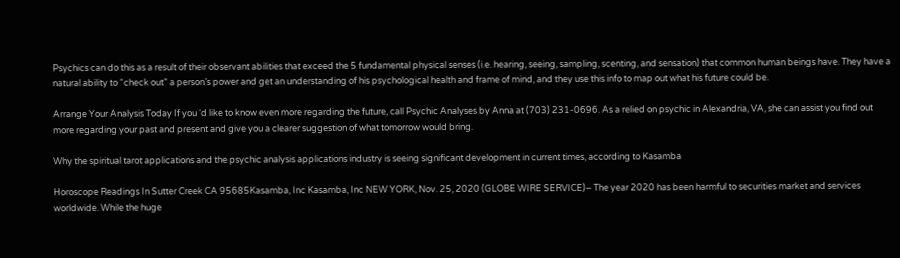Psychics can do this as a result of their observant abilities that exceed the 5 fundamental physical senses (i.e. hearing, seeing, sampling, scenting, and sensation) that common human beings have. They have a natural ability to “check out” a person’s power and get an understanding of his psychological health and frame of mind, and they use this info to map out what his future could be.

Arrange Your Analysis Today If you ‘d like to know even more regarding the future, call Psychic Analyses by Anna at (703) 231-0696. As a relied on psychic in Alexandria, VA, she can assist you find out more regarding your past and present and give you a clearer suggestion of what tomorrow would bring.

Why the spiritual tarot applications and the psychic analysis applications industry is seeing significant development in current times, according to Kasamba

Horoscope Readings In Sutter Creek CA 95685Kasamba, Inc Kasamba, Inc NEW YORK, Nov. 25, 2020 (GLOBE WIRE SERVICE)– The year 2020 has been harmful to securities market and services worldwide. While the huge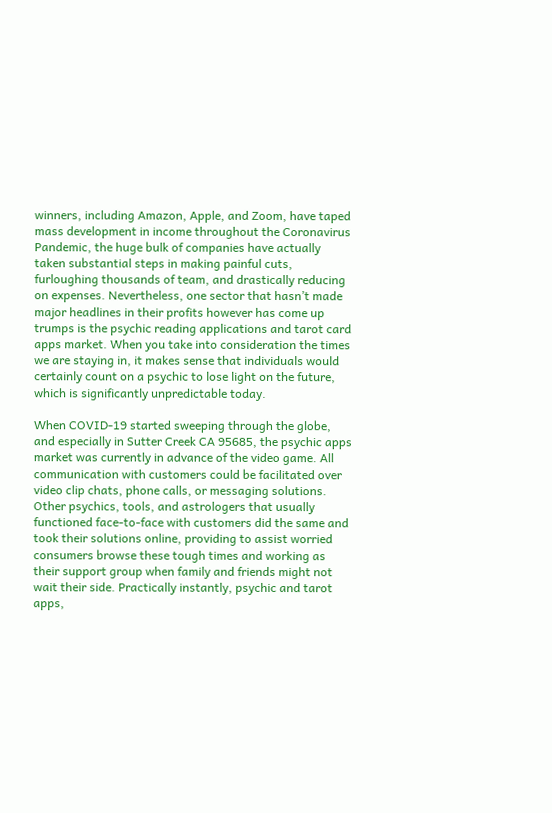winners, including Amazon, Apple, and Zoom, have taped mass development in income throughout the Coronavirus Pandemic, the huge bulk of companies have actually taken substantial steps in making painful cuts, furloughing thousands of team, and drastically reducing on expenses. Nevertheless, one sector that hasn’t made major headlines in their profits however has come up trumps is the psychic reading applications and tarot card apps market. When you take into consideration the times we are staying in, it makes sense that individuals would certainly count on a psychic to lose light on the future, which is significantly unpredictable today.

When COVID-19 started sweeping through the globe, and especially in Sutter Creek CA 95685, the psychic apps market was currently in advance of the video game. All communication with customers could be facilitated over video clip chats, phone calls, or messaging solutions. Other psychics, tools, and astrologers that usually functioned face-to-face with customers did the same and took their solutions online, providing to assist worried consumers browse these tough times and working as their support group when family and friends might not wait their side. Practically instantly, psychic and tarot apps,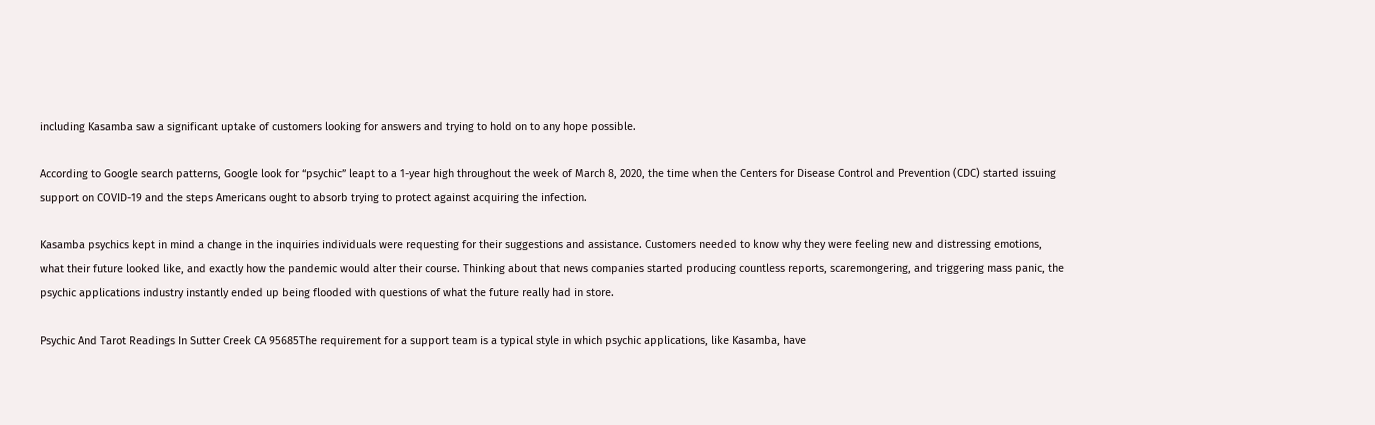including Kasamba saw a significant uptake of customers looking for answers and trying to hold on to any hope possible.

According to Google search patterns, Google look for “psychic” leapt to a 1-year high throughout the week of March 8, 2020, the time when the Centers for Disease Control and Prevention (CDC) started issuing support on COVID-19 and the steps Americans ought to absorb trying to protect against acquiring the infection.

Kasamba psychics kept in mind a change in the inquiries individuals were requesting for their suggestions and assistance. Customers needed to know why they were feeling new and distressing emotions, what their future looked like, and exactly how the pandemic would alter their course. Thinking about that news companies started producing countless reports, scaremongering, and triggering mass panic, the psychic applications industry instantly ended up being flooded with questions of what the future really had in store.

Psychic And Tarot Readings In Sutter Creek CA 95685The requirement for a support team is a typical style in which psychic applications, like Kasamba, have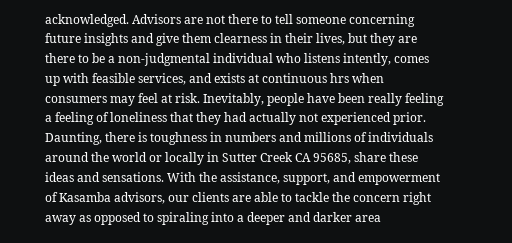acknowledged. Advisors are not there to tell someone concerning future insights and give them clearness in their lives, but they are there to be a non-judgmental individual who listens intently, comes up with feasible services, and exists at continuous hrs when consumers may feel at risk. Inevitably, people have been really feeling a feeling of loneliness that they had actually not experienced prior. Daunting, there is toughness in numbers and millions of individuals around the world or locally in Sutter Creek CA 95685, share these ideas and sensations. With the assistance, support, and empowerment of Kasamba advisors, our clients are able to tackle the concern right away as opposed to spiraling into a deeper and darker area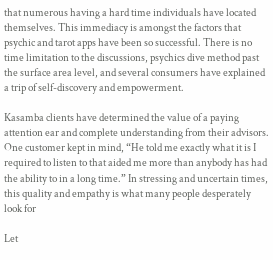that numerous having a hard time individuals have located themselves. This immediacy is amongst the factors that psychic and tarot apps have been so successful. There is no time limitation to the discussions, psychics dive method past the surface area level, and several consumers have explained a trip of self-discovery and empowerment.

Kasamba clients have determined the value of a paying attention ear and complete understanding from their advisors. One customer kept in mind, “He told me exactly what it is I required to listen to that aided me more than anybody has had the ability to in a long time.” In stressing and uncertain times, this quality and empathy is what many people desperately look for

Let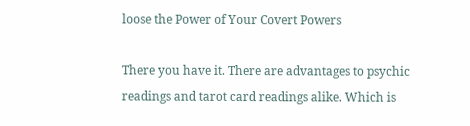loose the Power of Your Covert Powers

There you have it. There are advantages to psychic readings and tarot card readings alike. Which is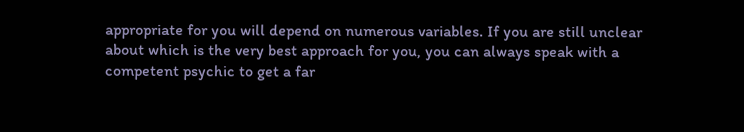appropriate for you will depend on numerous variables. If you are still unclear about which is the very best approach for you, you can always speak with a competent psychic to get a far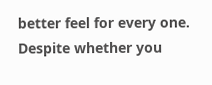better feel for every one. Despite whether you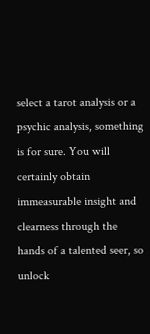select a tarot analysis or a psychic analysis, something is for sure. You will certainly obtain immeasurable insight and clearness through the hands of a talented seer, so unlock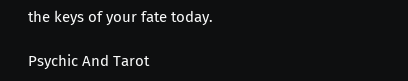the keys of your fate today.

Psychic And Tarot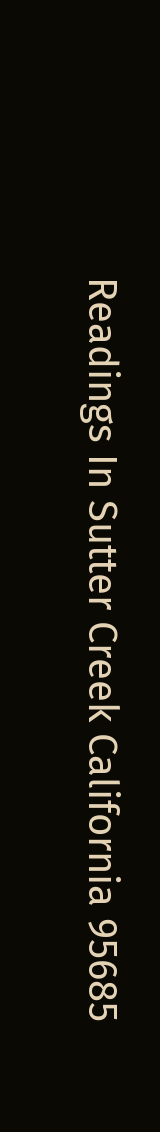Readings In Sutter Creek California 95685